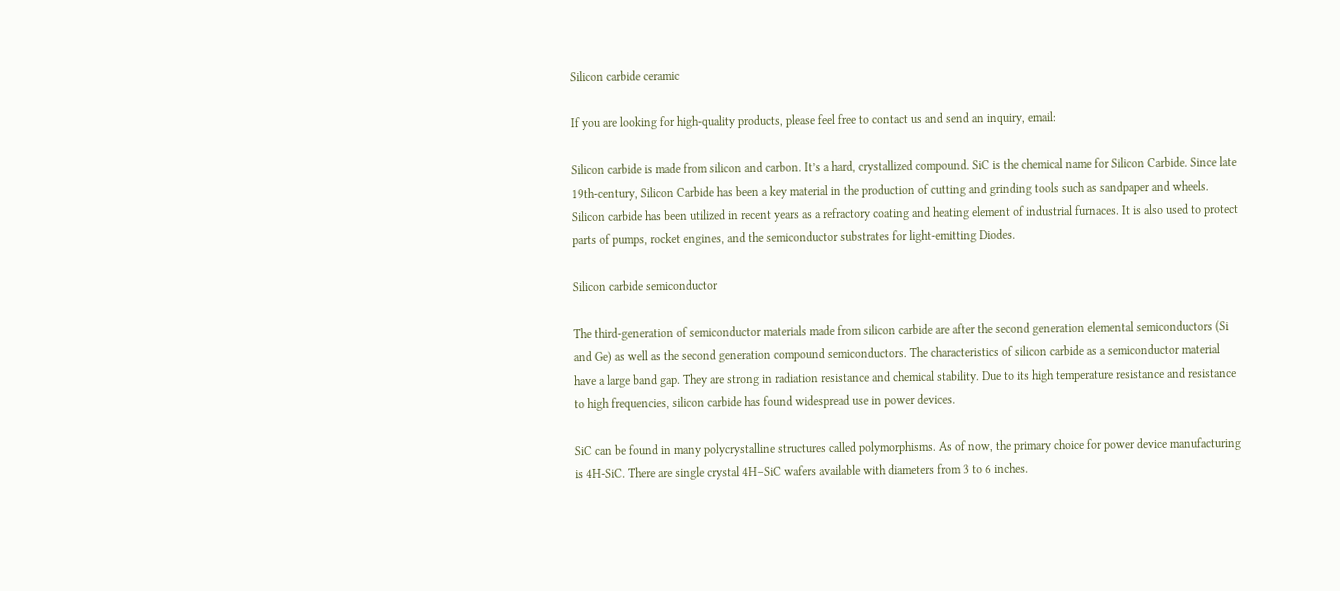Silicon carbide ceramic

If you are looking for high-quality products, please feel free to contact us and send an inquiry, email:

Silicon carbide is made from silicon and carbon. It’s a hard, crystallized compound. SiC is the chemical name for Silicon Carbide. Since late 19th-century, Silicon Carbide has been a key material in the production of cutting and grinding tools such as sandpaper and wheels. Silicon carbide has been utilized in recent years as a refractory coating and heating element of industrial furnaces. It is also used to protect parts of pumps, rocket engines, and the semiconductor substrates for light-emitting Diodes.

Silicon carbide semiconductor

The third-generation of semiconductor materials made from silicon carbide are after the second generation elemental semiconductors (Si and Ge) as well as the second generation compound semiconductors. The characteristics of silicon carbide as a semiconductor material have a large band gap. They are strong in radiation resistance and chemical stability. Due to its high temperature resistance and resistance to high frequencies, silicon carbide has found widespread use in power devices.

SiC can be found in many polycrystalline structures called polymorphisms. As of now, the primary choice for power device manufacturing is 4H-SiC. There are single crystal 4H–SiC wafers available with diameters from 3 to 6 inches.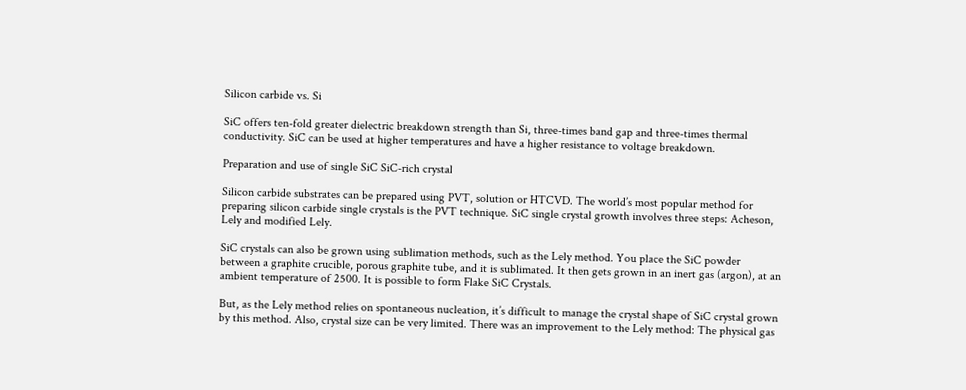Silicon carbide vs. Si

SiC offers ten-fold greater dielectric breakdown strength than Si, three-times band gap and three-times thermal conductivity. SiC can be used at higher temperatures and have a higher resistance to voltage breakdown.

Preparation and use of single SiC SiC-rich crystal

Silicon carbide substrates can be prepared using PVT, solution or HTCVD. The world’s most popular method for preparing silicon carbide single crystals is the PVT technique. SiC single crystal growth involves three steps: Acheson, Lely and modified Lely.

SiC crystals can also be grown using sublimation methods, such as the Lely method. You place the SiC powder between a graphite crucible, porous graphite tube, and it is sublimated. It then gets grown in an inert gas (argon), at an ambient temperature of 2500. It is possible to form Flake SiC Crystals.

But, as the Lely method relies on spontaneous nucleation, it’s difficult to manage the crystal shape of SiC crystal grown by this method. Also, crystal size can be very limited. There was an improvement to the Lely method: The physical gas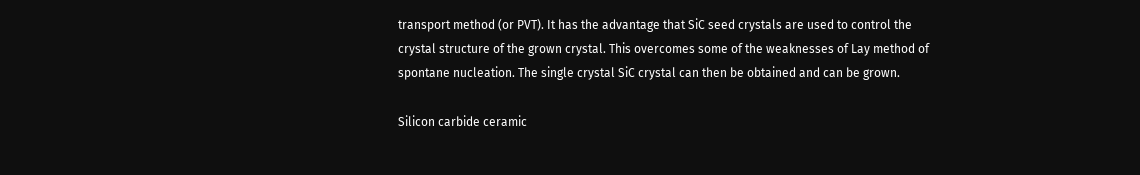transport method (or PVT). It has the advantage that SiC seed crystals are used to control the crystal structure of the grown crystal. This overcomes some of the weaknesses of Lay method of spontane nucleation. The single crystal SiC crystal can then be obtained and can be grown.

Silicon carbide ceramic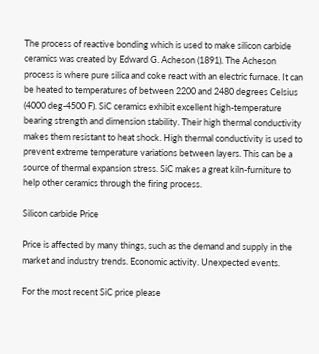The process of reactive bonding which is used to make silicon carbide ceramics was created by Edward G. Acheson (1891). The Acheson process is where pure silica and coke react with an electric furnace. It can be heated to temperatures of between 2200 and 2480 degrees Celsius (4000 deg-4500 F). SiC ceramics exhibit excellent high-temperature bearing strength and dimension stability. Their high thermal conductivity makes them resistant to heat shock. High thermal conductivity is used to prevent extreme temperature variations between layers. This can be a source of thermal expansion stress. SiC makes a great kiln-furniture to help other ceramics through the firing process.

Silicon carbide Price

Price is affected by many things, such as the demand and supply in the market and industry trends. Economic activity. Unexpected events.

For the most recent SiC price please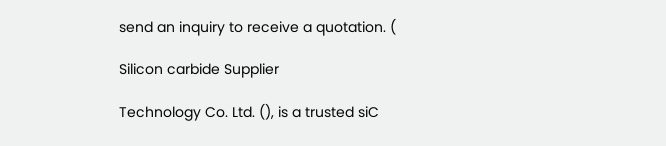send an inquiry to receive a quotation. (

Silicon carbide Supplier

Technology Co. Ltd. (), is a trusted siC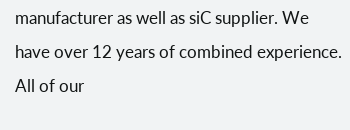manufacturer as well as siC supplier. We have over 12 years of combined experience. All of our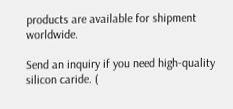products are available for shipment worldwide.

Send an inquiry if you need high-quality silicon caride. (